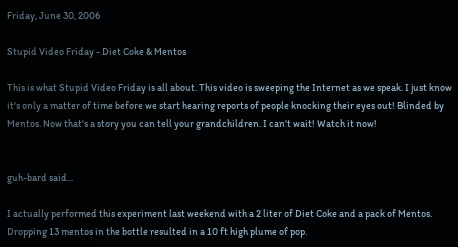Friday, June 30, 2006

Stupid Video Friday - Diet Coke & Mentos

This is what Stupid Video Friday is all about. This video is sweeping the Internet as we speak. I just know it's only a matter of time before we start hearing reports of people knocking their eyes out! Blinded by Mentos. Now that's a story you can tell your grandchildren. I can't wait! Watch it now!


guh-bard said...

I actually performed this experiment last weekend with a 2 liter of Diet Coke and a pack of Mentos. Dropping 13 mentos in the bottle resulted in a 10 ft high plume of pop.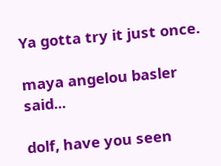Ya gotta try it just once.

maya angelou basler said...

dolf, have you seen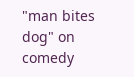"man bites dog" on comedy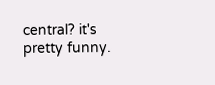central? it's pretty funny.